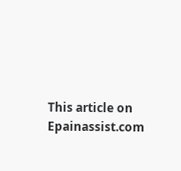This article on Epainassist.com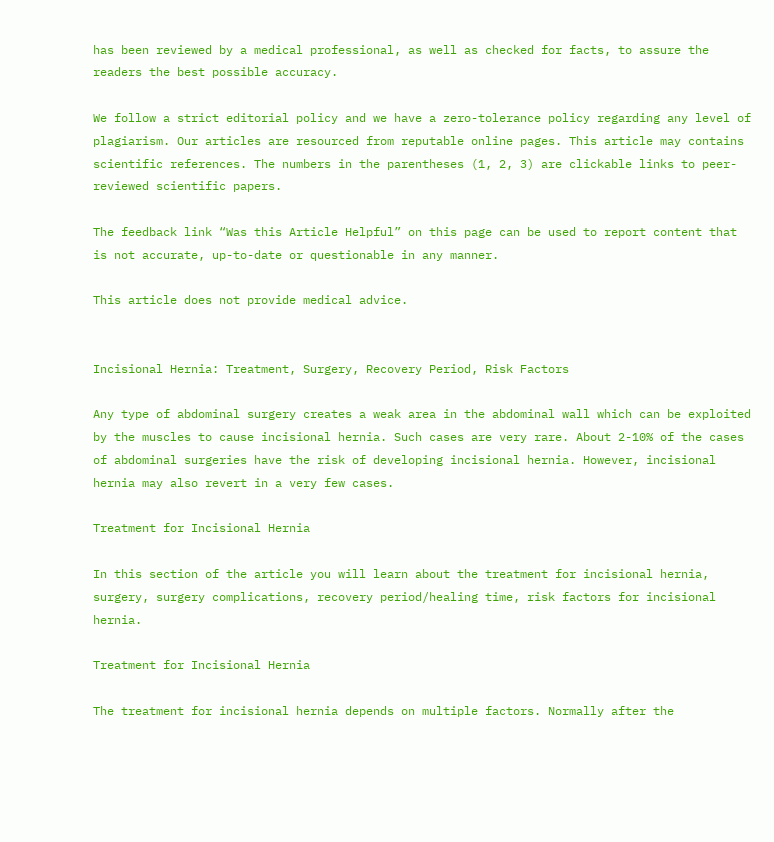has been reviewed by a medical professional, as well as checked for facts, to assure the readers the best possible accuracy.

We follow a strict editorial policy and we have a zero-tolerance policy regarding any level of plagiarism. Our articles are resourced from reputable online pages. This article may contains scientific references. The numbers in the parentheses (1, 2, 3) are clickable links to peer-reviewed scientific papers.

The feedback link “Was this Article Helpful” on this page can be used to report content that is not accurate, up-to-date or questionable in any manner.

This article does not provide medical advice.


Incisional Hernia: Treatment, Surgery, Recovery Period, Risk Factors

Any type of abdominal surgery creates a weak area in the abdominal wall which can be exploited by the muscles to cause incisional hernia. Such cases are very rare. About 2-10% of the cases of abdominal surgeries have the risk of developing incisional hernia. However, incisional hernia may also revert in a very few cases.

Treatment for Incisional Hernia

In this section of the article you will learn about the treatment for incisional hernia, surgery, surgery complications, recovery period/healing time, risk factors for incisional hernia.

Treatment for Incisional Hernia

The treatment for incisional hernia depends on multiple factors. Normally after the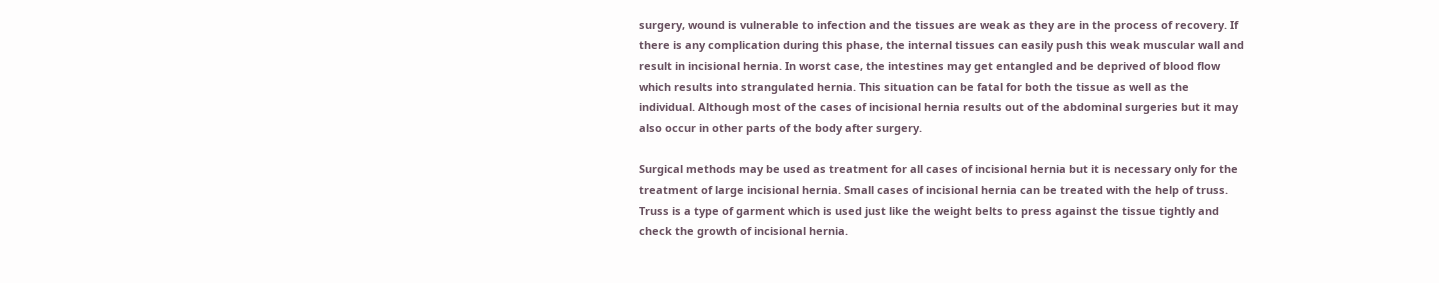surgery, wound is vulnerable to infection and the tissues are weak as they are in the process of recovery. If there is any complication during this phase, the internal tissues can easily push this weak muscular wall and result in incisional hernia. In worst case, the intestines may get entangled and be deprived of blood flow which results into strangulated hernia. This situation can be fatal for both the tissue as well as the individual. Although most of the cases of incisional hernia results out of the abdominal surgeries but it may also occur in other parts of the body after surgery.

Surgical methods may be used as treatment for all cases of incisional hernia but it is necessary only for the treatment of large incisional hernia. Small cases of incisional hernia can be treated with the help of truss. Truss is a type of garment which is used just like the weight belts to press against the tissue tightly and check the growth of incisional hernia.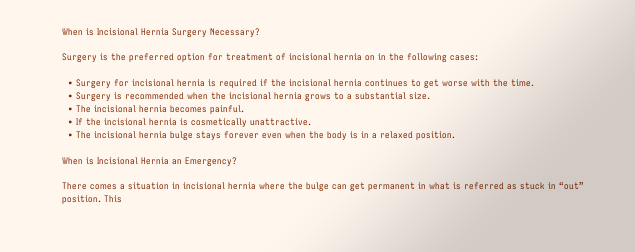When is Incisional Hernia Surgery Necessary?

Surgery is the preferred option for treatment of incisional hernia on in the following cases:

  • Surgery for incisional hernia is required if the incisional hernia continues to get worse with the time.
  • Surgery is recommended when the incisional hernia grows to a substantial size.
  • The incisional hernia becomes painful.
  • If the incisional hernia is cosmetically unattractive.
  • The incisional hernia bulge stays forever even when the body is in a relaxed position.

When is Incisional Hernia an Emergency?

There comes a situation in incisional hernia where the bulge can get permanent in what is referred as stuck in “out” position. This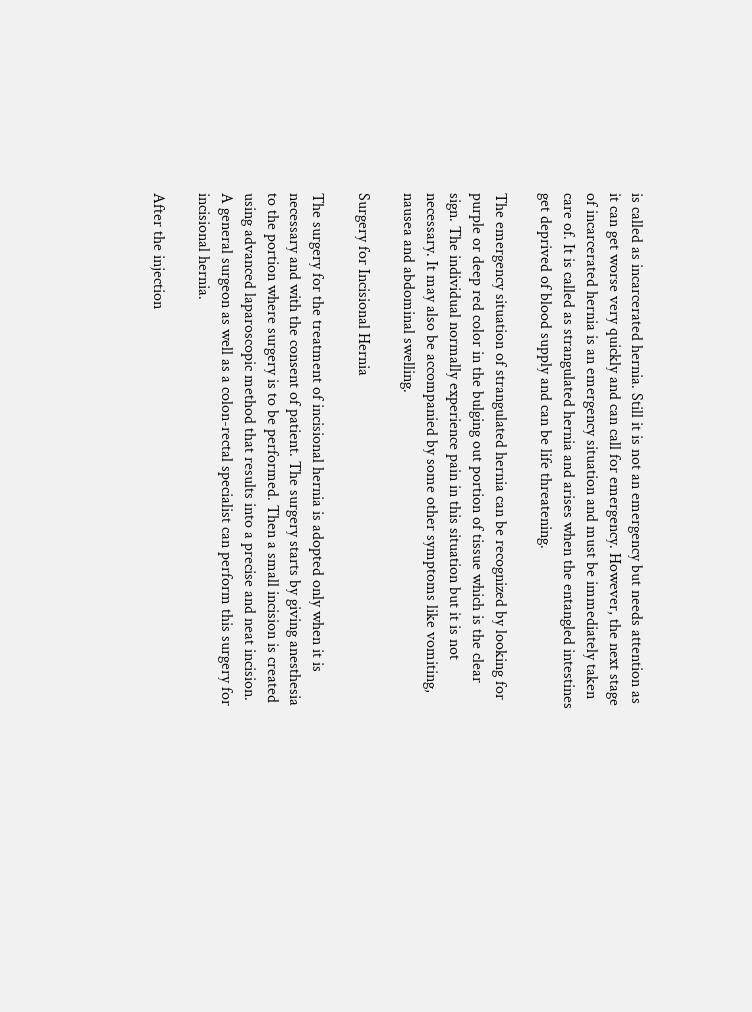is called as incarcerated hernia. Still it is not an emergency but needs attention as it can get worse very quickly and can call for emergency. However, the next stage of incarcerated hernia is an emergency situation and must be immediately taken care of. It is called as strangulated hernia and arises when the entangled intestines get deprived of blood supply and can be life threatening.

The emergency situation of strangulated hernia can be recognized by looking for purple or deep red color in the bulging out portion of tissue which is the clear sign. The individual normally experience pain in this situation but it is not necessary. It may also be accompanied by some other symptoms like vomiting, nausea and abdominal swelling.

Surgery for Incisional Hernia

The surgery for the treatment of incisional hernia is adopted only when it is necessary and with the consent of patient. The surgery starts by giving anesthesia to the portion where surgery is to be performed. Then a small incision is created using advanced laparoscopic method that results into a precise and neat incision. A general surgeon as well as a colon-rectal specialist can perform this surgery for incisional hernia.

After the injection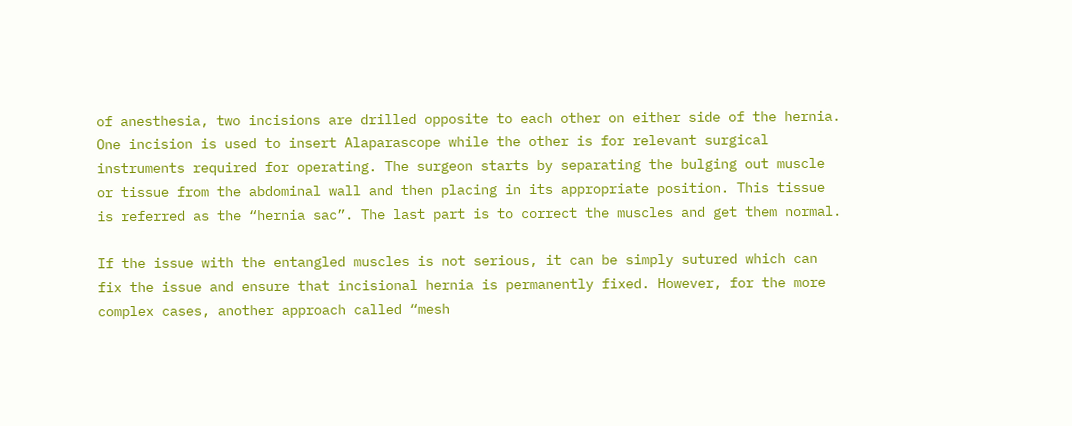of anesthesia, two incisions are drilled opposite to each other on either side of the hernia. One incision is used to insert Alaparascope while the other is for relevant surgical instruments required for operating. The surgeon starts by separating the bulging out muscle or tissue from the abdominal wall and then placing in its appropriate position. This tissue is referred as the “hernia sac”. The last part is to correct the muscles and get them normal.

If the issue with the entangled muscles is not serious, it can be simply sutured which can fix the issue and ensure that incisional hernia is permanently fixed. However, for the more complex cases, another approach called “mesh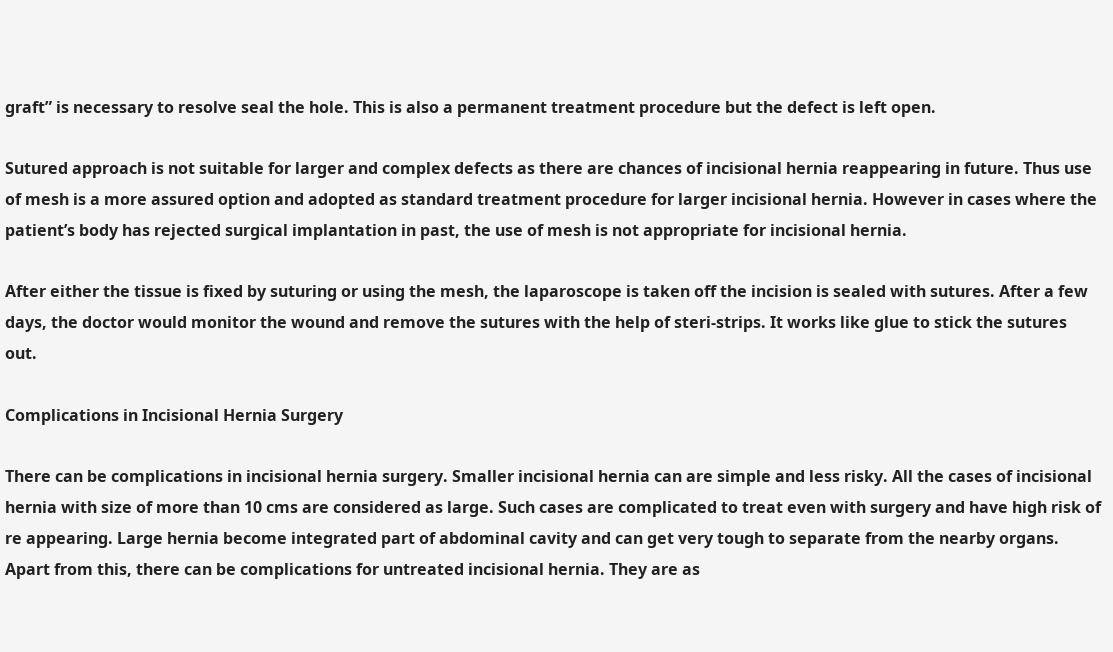graft” is necessary to resolve seal the hole. This is also a permanent treatment procedure but the defect is left open.

Sutured approach is not suitable for larger and complex defects as there are chances of incisional hernia reappearing in future. Thus use of mesh is a more assured option and adopted as standard treatment procedure for larger incisional hernia. However in cases where the patient’s body has rejected surgical implantation in past, the use of mesh is not appropriate for incisional hernia.

After either the tissue is fixed by suturing or using the mesh, the laparoscope is taken off the incision is sealed with sutures. After a few days, the doctor would monitor the wound and remove the sutures with the help of steri-strips. It works like glue to stick the sutures out.

Complications in Incisional Hernia Surgery

There can be complications in incisional hernia surgery. Smaller incisional hernia can are simple and less risky. All the cases of incisional hernia with size of more than 10 cms are considered as large. Such cases are complicated to treat even with surgery and have high risk of re appearing. Large hernia become integrated part of abdominal cavity and can get very tough to separate from the nearby organs. Apart from this, there can be complications for untreated incisional hernia. They are as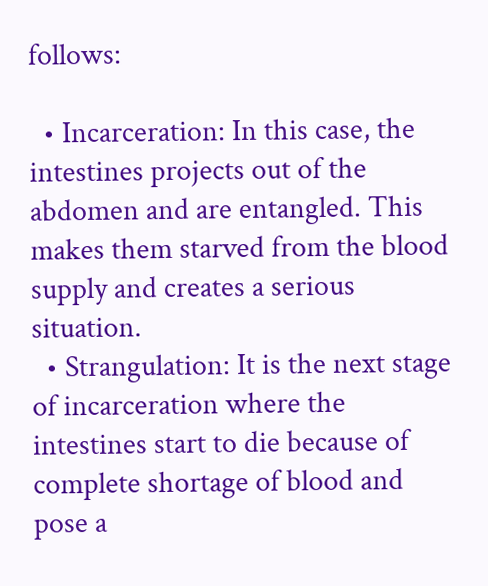follows:

  • Incarceration: In this case, the intestines projects out of the abdomen and are entangled. This makes them starved from the blood supply and creates a serious situation.
  • Strangulation: It is the next stage of incarceration where the intestines start to die because of complete shortage of blood and pose a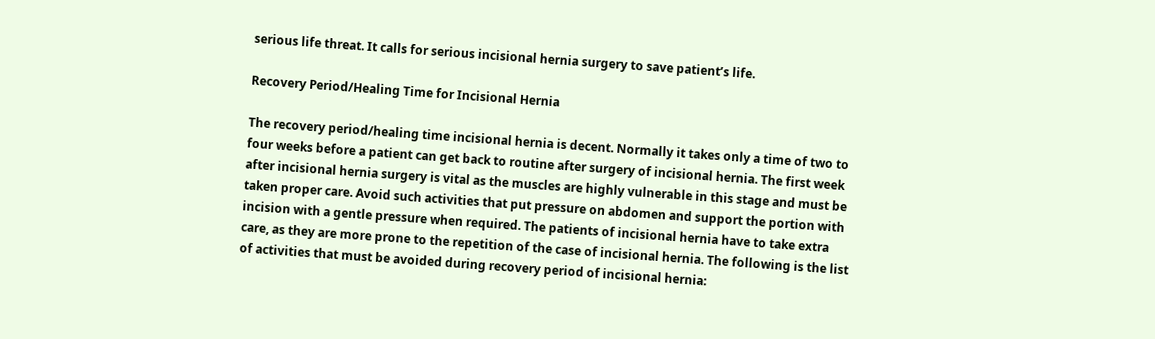serious life threat. It calls for serious incisional hernia surgery to save patient’s life.

Recovery Period/Healing Time for Incisional Hernia

The recovery period/healing time incisional hernia is decent. Normally it takes only a time of two to four weeks before a patient can get back to routine after surgery of incisional hernia. The first week after incisional hernia surgery is vital as the muscles are highly vulnerable in this stage and must be taken proper care. Avoid such activities that put pressure on abdomen and support the portion with incision with a gentle pressure when required. The patients of incisional hernia have to take extra care, as they are more prone to the repetition of the case of incisional hernia. The following is the list of activities that must be avoided during recovery period of incisional hernia: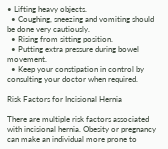• Lifting heavy objects.
  • Coughing, sneezing and vomiting should be done very cautiously.
  • Rising from sitting position.
  • Putting extra pressure during bowel movement.
  • Keep your constipation in control by consulting your doctor when required.

Risk Factors for Incisional Hernia

There are multiple risk factors associated with incisional hernia. Obesity or pregnancy can make an individual more prone to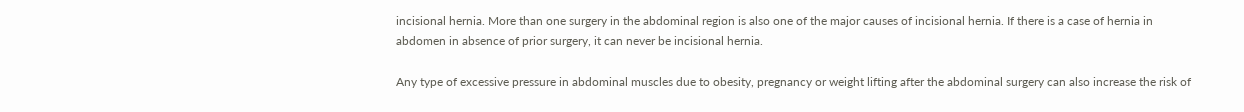incisional hernia. More than one surgery in the abdominal region is also one of the major causes of incisional hernia. If there is a case of hernia in abdomen in absence of prior surgery, it can never be incisional hernia.

Any type of excessive pressure in abdominal muscles due to obesity, pregnancy or weight lifting after the abdominal surgery can also increase the risk of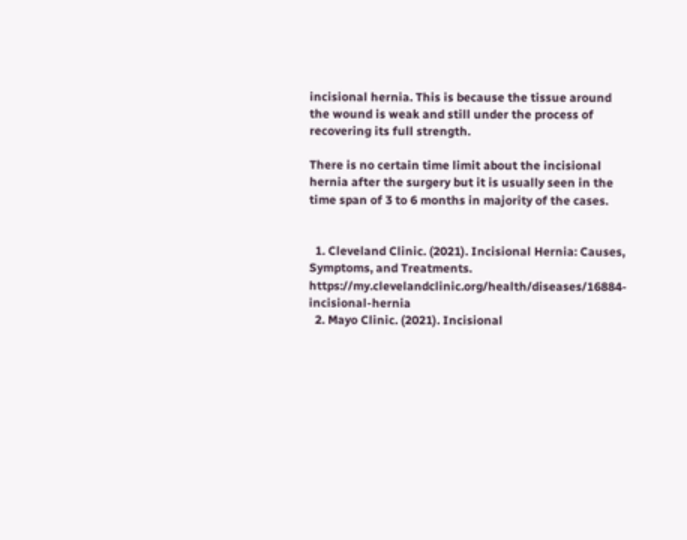incisional hernia. This is because the tissue around the wound is weak and still under the process of recovering its full strength.

There is no certain time limit about the incisional hernia after the surgery but it is usually seen in the time span of 3 to 6 months in majority of the cases.


  1. Cleveland Clinic. (2021). Incisional Hernia: Causes, Symptoms, and Treatments. https://my.clevelandclinic.org/health/diseases/16884-incisional-hernia
  2. Mayo Clinic. (2021). Incisional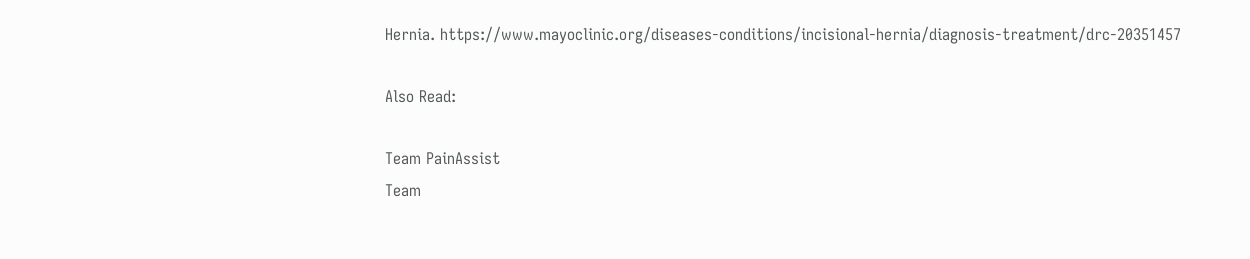Hernia. https://www.mayoclinic.org/diseases-conditions/incisional-hernia/diagnosis-treatment/drc-20351457

Also Read:

Team PainAssist
Team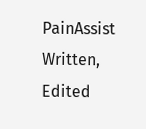PainAssist
Written, Edited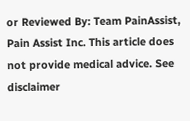or Reviewed By: Team PainAssist, Pain Assist Inc. This article does not provide medical advice. See disclaimer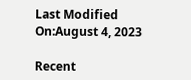Last Modified On:August 4, 2023

Recent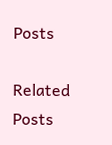Posts

Related Posts